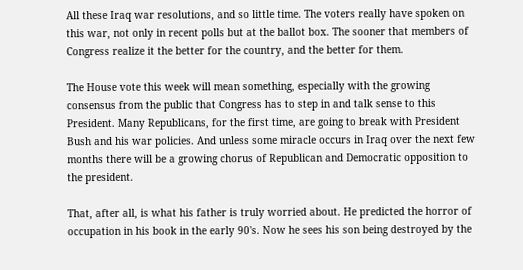All these Iraq war resolutions, and so little time. The voters really have spoken on this war, not only in recent polls but at the ballot box. The sooner that members of Congress realize it the better for the country, and the better for them.

The House vote this week will mean something, especially with the growing consensus from the public that Congress has to step in and talk sense to this President. Many Republicans, for the first time, are going to break with President Bush and his war policies. And unless some miracle occurs in Iraq over the next few months there will be a growing chorus of Republican and Democratic opposition to the president.

That, after all, is what his father is truly worried about. He predicted the horror of occupation in his book in the early 90's. Now he sees his son being destroyed by the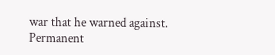war that he warned against. Permanent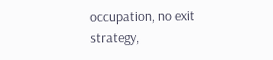occupation, no exit strategy,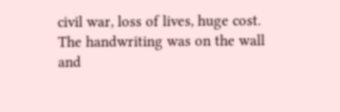civil war, loss of lives, huge cost. The handwriting was on the wall and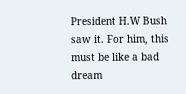President H.W Bush saw it. For him, this must be like a bad dream